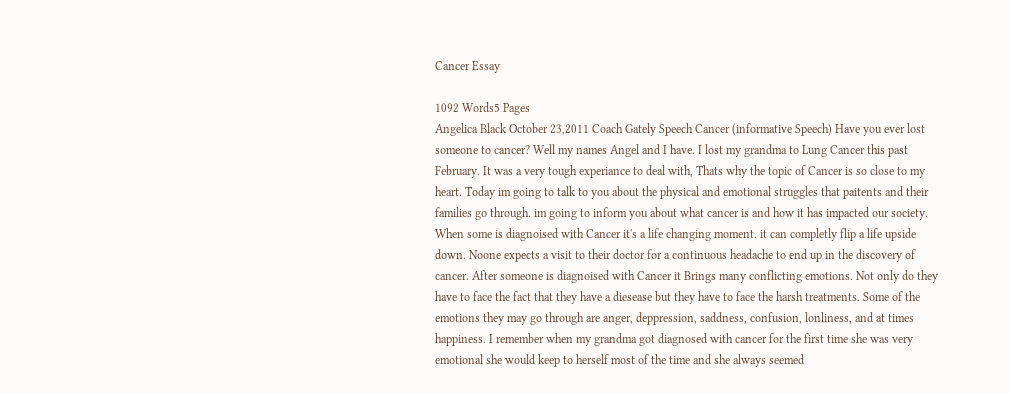Cancer Essay

1092 Words5 Pages
Angelica Black October 23,2011 Coach Gately Speech Cancer (informative Speech) Have you ever lost someone to cancer? Well my names Angel and I have. I lost my grandma to Lung Cancer this past February. It was a very tough experiance to deal with, Thats why the topic of Cancer is so close to my heart. Today im going to talk to you about the physical and emotional struggles that paitents and their families go through. im going to inform you about what cancer is and how it has impacted our society. When some is diagnoised with Cancer it's a life changing moment. it can completly flip a life upside down. Noone expects a visit to their doctor for a continuous headache to end up in the discovery of cancer. After someone is diagnoised with Cancer it Brings many conflicting emotions. Not only do they have to face the fact that they have a diesease but they have to face the harsh treatments. Some of the emotions they may go through are anger, deppression, saddness, confusion, lonliness, and at times happiness. I remember when my grandma got diagnosed with cancer for the first time she was very emotional she would keep to herself most of the time and she always seemed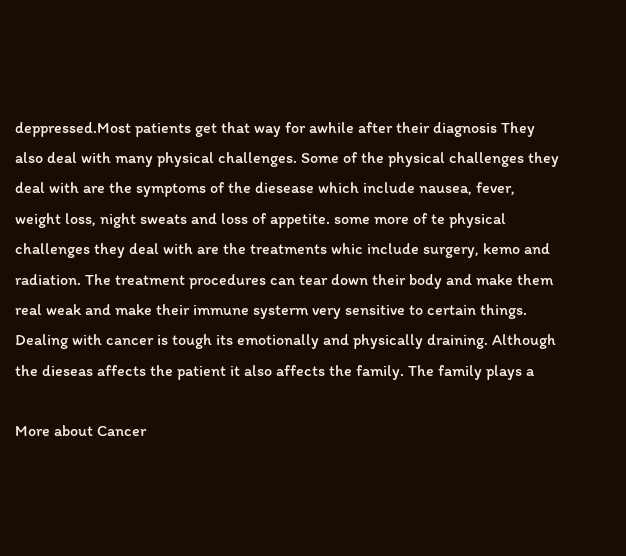deppressed.Most patients get that way for awhile after their diagnosis They also deal with many physical challenges. Some of the physical challenges they deal with are the symptoms of the diesease which include nausea, fever, weight loss, night sweats and loss of appetite. some more of te physical challenges they deal with are the treatments whic include surgery, kemo and radiation. The treatment procedures can tear down their body and make them real weak and make their immune systerm very sensitive to certain things. Dealing with cancer is tough its emotionally and physically draining. Although the dieseas affects the patient it also affects the family. The family plays a

More about Cancer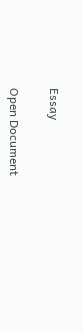Essay

Open Document